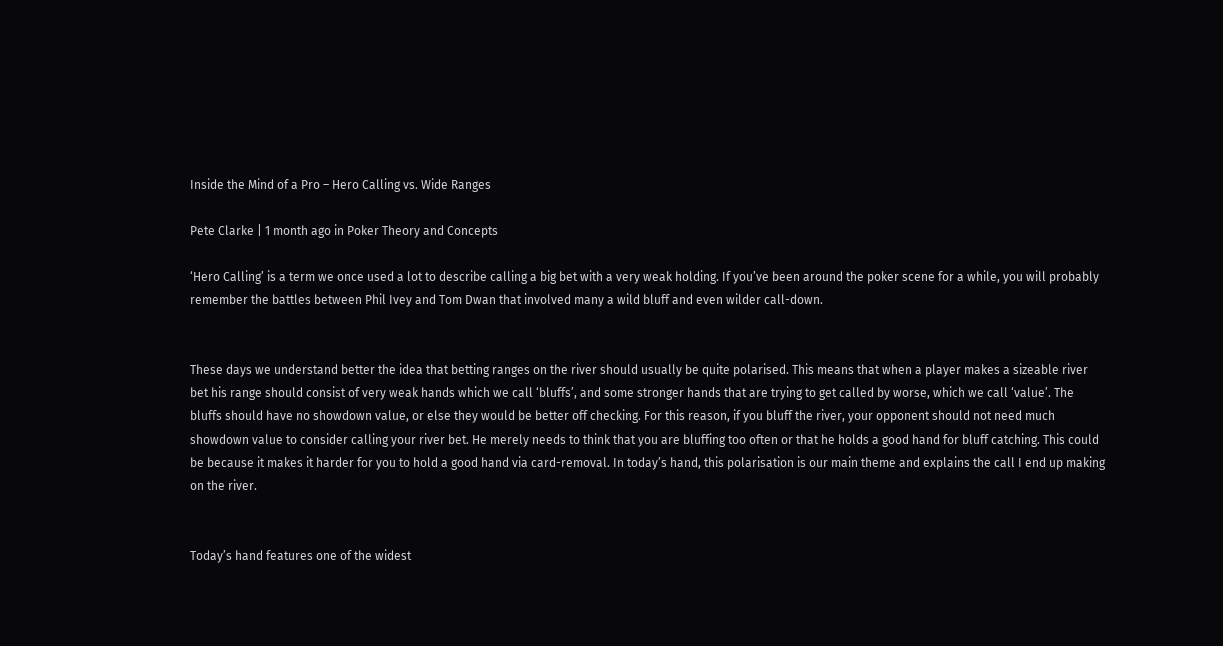Inside the Mind of a Pro – Hero Calling vs. Wide Ranges

Pete Clarke | 1 month ago in Poker Theory and Concepts

‘Hero Calling’ is a term we once used a lot to describe calling a big bet with a very weak holding. If you’ve been around the poker scene for a while, you will probably remember the battles between Phil Ivey and Tom Dwan that involved many a wild bluff and even wilder call-down.


These days we understand better the idea that betting ranges on the river should usually be quite polarised. This means that when a player makes a sizeable river bet his range should consist of very weak hands which we call ‘bluffs’, and some stronger hands that are trying to get called by worse, which we call ‘value’. The bluffs should have no showdown value, or else they would be better off checking. For this reason, if you bluff the river, your opponent should not need much showdown value to consider calling your river bet. He merely needs to think that you are bluffing too often or that he holds a good hand for bluff catching. This could be because it makes it harder for you to hold a good hand via card-removal. In today’s hand, this polarisation is our main theme and explains the call I end up making on the river.


Today’s hand features one of the widest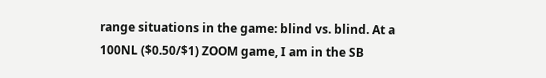range situations in the game: blind vs. blind. At a 100NL ($0.50/$1) ZOOM game, I am in the SB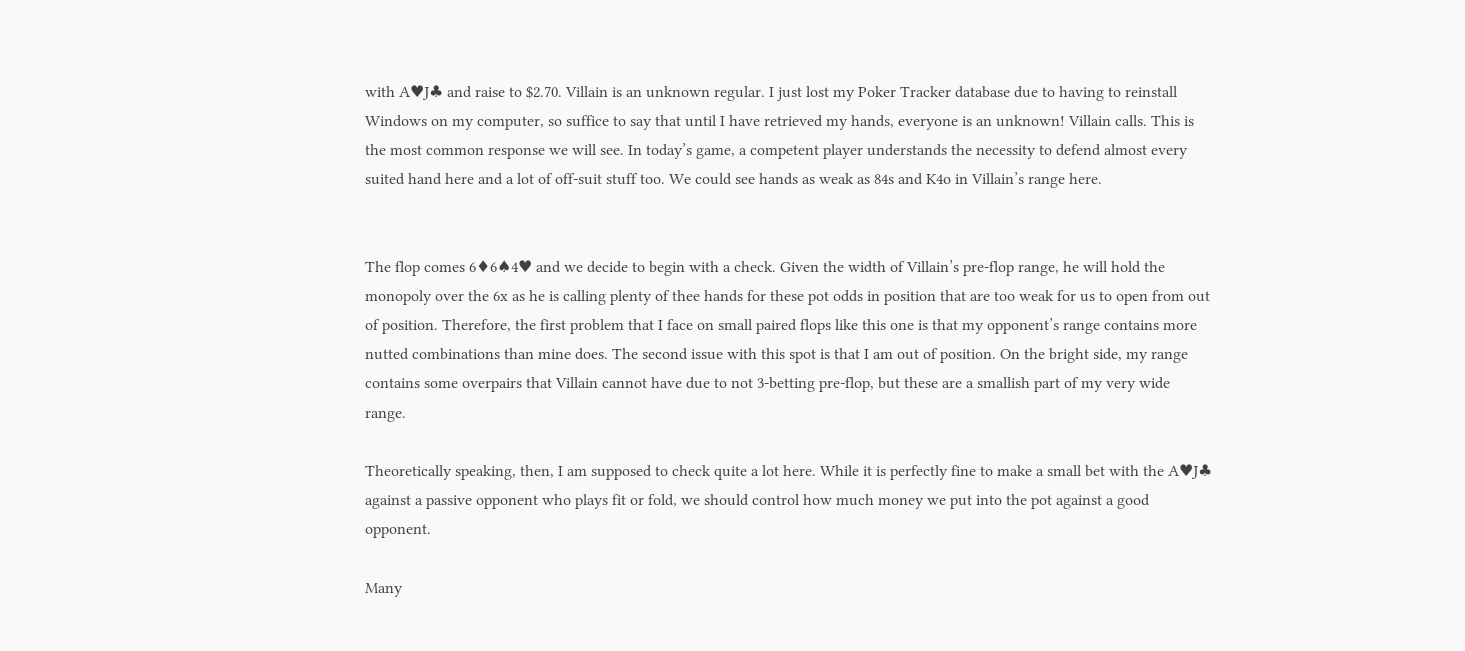with A♥J♣ and raise to $2.70. Villain is an unknown regular. I just lost my Poker Tracker database due to having to reinstall Windows on my computer, so suffice to say that until I have retrieved my hands, everyone is an unknown! Villain calls. This is the most common response we will see. In today’s game, a competent player understands the necessity to defend almost every suited hand here and a lot of off-suit stuff too. We could see hands as weak as 84s and K4o in Villain’s range here.


The flop comes 6♦6♠4♥ and we decide to begin with a check. Given the width of Villain’s pre-flop range, he will hold the monopoly over the 6x as he is calling plenty of thee hands for these pot odds in position that are too weak for us to open from out of position. Therefore, the first problem that I face on small paired flops like this one is that my opponent’s range contains more nutted combinations than mine does. The second issue with this spot is that I am out of position. On the bright side, my range contains some overpairs that Villain cannot have due to not 3-betting pre-flop, but these are a smallish part of my very wide range.

Theoretically speaking, then, I am supposed to check quite a lot here. While it is perfectly fine to make a small bet with the A♥J♣ against a passive opponent who plays fit or fold, we should control how much money we put into the pot against a good opponent.

Many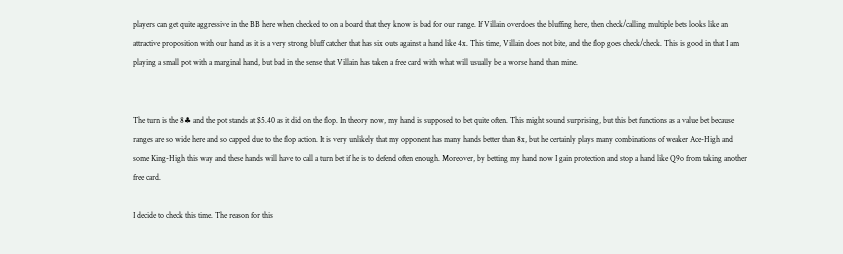players can get quite aggressive in the BB here when checked to on a board that they know is bad for our range. If Villain overdoes the bluffing here, then check/calling multiple bets looks like an attractive proposition with our hand as it is a very strong bluff catcher that has six outs against a hand like 4x. This time, Villain does not bite, and the flop goes check/check. This is good in that I am playing a small pot with a marginal hand, but bad in the sense that Villain has taken a free card with what will usually be a worse hand than mine.


The turn is the 8♣ and the pot stands at $5.40 as it did on the flop. In theory now, my hand is supposed to bet quite often. This might sound surprising, but this bet functions as a value bet because ranges are so wide here and so capped due to the flop action. It is very unlikely that my opponent has many hands better than 8x, but he certainly plays many combinations of weaker Ace-High and some King-High this way and these hands will have to call a turn bet if he is to defend often enough. Moreover, by betting my hand now I gain protection and stop a hand like Q9o from taking another free card.

I decide to check this time. The reason for this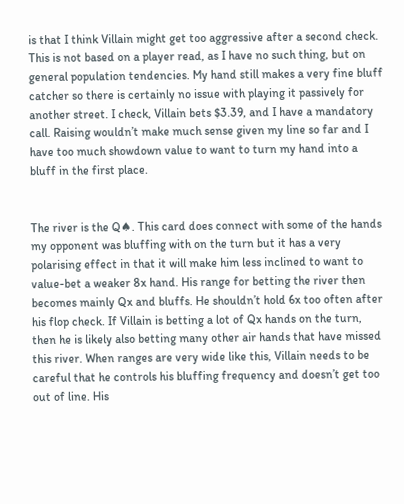is that I think Villain might get too aggressive after a second check. This is not based on a player read, as I have no such thing, but on general population tendencies. My hand still makes a very fine bluff catcher so there is certainly no issue with playing it passively for another street. I check, Villain bets $3.39, and I have a mandatory call. Raising wouldn’t make much sense given my line so far and I have too much showdown value to want to turn my hand into a bluff in the first place.


The river is the Q♠. This card does connect with some of the hands my opponent was bluffing with on the turn but it has a very polarising effect in that it will make him less inclined to want to value-bet a weaker 8x hand. His range for betting the river then becomes mainly Qx and bluffs. He shouldn’t hold 6x too often after his flop check. If Villain is betting a lot of Qx hands on the turn, then he is likely also betting many other air hands that have missed this river. When ranges are very wide like this, Villain needs to be careful that he controls his bluffing frequency and doesn’t get too out of line. His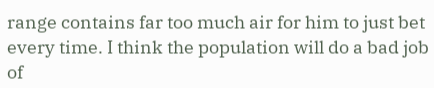range contains far too much air for him to just bet every time. I think the population will do a bad job of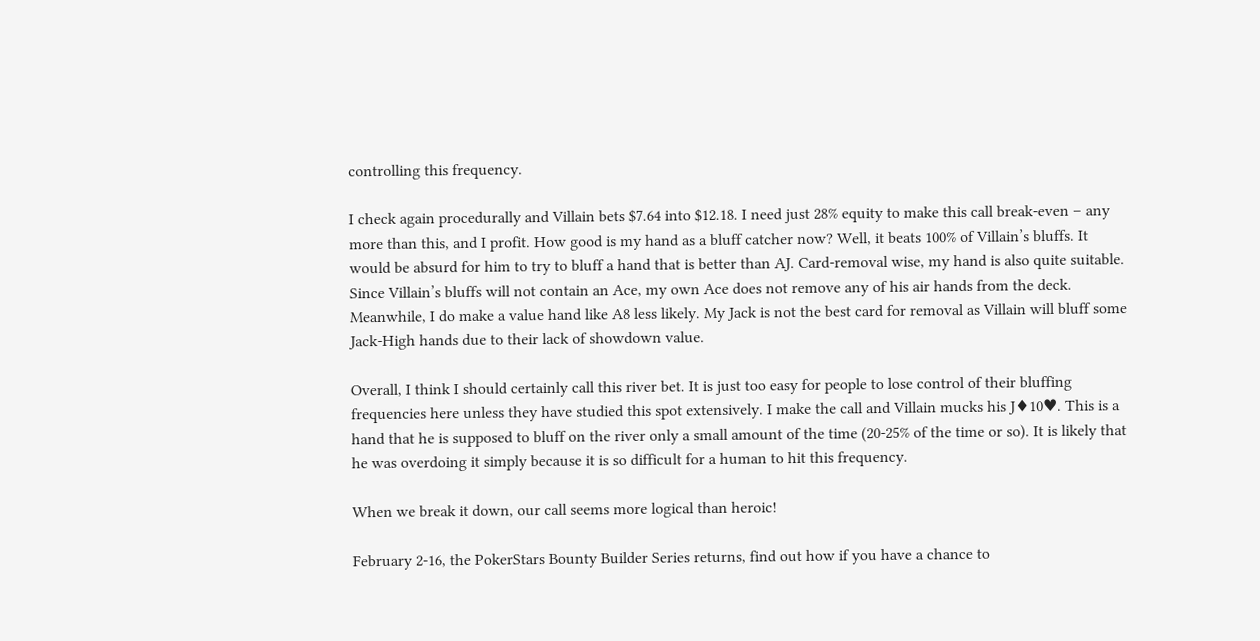controlling this frequency.

I check again procedurally and Villain bets $7.64 into $12.18. I need just 28% equity to make this call break-even – any more than this, and I profit. How good is my hand as a bluff catcher now? Well, it beats 100% of Villain’s bluffs. It would be absurd for him to try to bluff a hand that is better than AJ. Card-removal wise, my hand is also quite suitable. Since Villain’s bluffs will not contain an Ace, my own Ace does not remove any of his air hands from the deck. Meanwhile, I do make a value hand like A8 less likely. My Jack is not the best card for removal as Villain will bluff some Jack-High hands due to their lack of showdown value.

Overall, I think I should certainly call this river bet. It is just too easy for people to lose control of their bluffing frequencies here unless they have studied this spot extensively. I make the call and Villain mucks his J♦10♥. This is a hand that he is supposed to bluff on the river only a small amount of the time (20-25% of the time or so). It is likely that he was overdoing it simply because it is so difficult for a human to hit this frequency.

When we break it down, our call seems more logical than heroic!

February 2-16, the PokerStars Bounty Builder Series returns, find out how if you have a chance to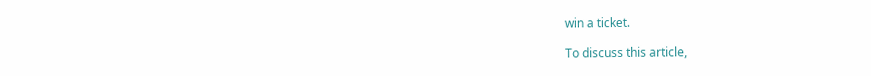win a ticket.

To discuss this article,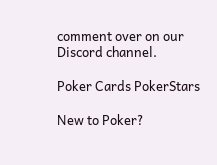comment over on our Discord channel.

Poker Cards PokerStars

New to Poker?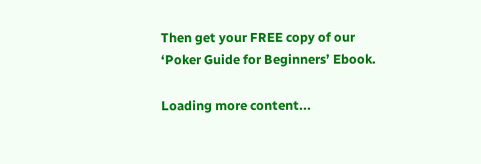Then get your FREE copy of our ‘Poker Guide for Beginners’ Ebook.

Loading more content...